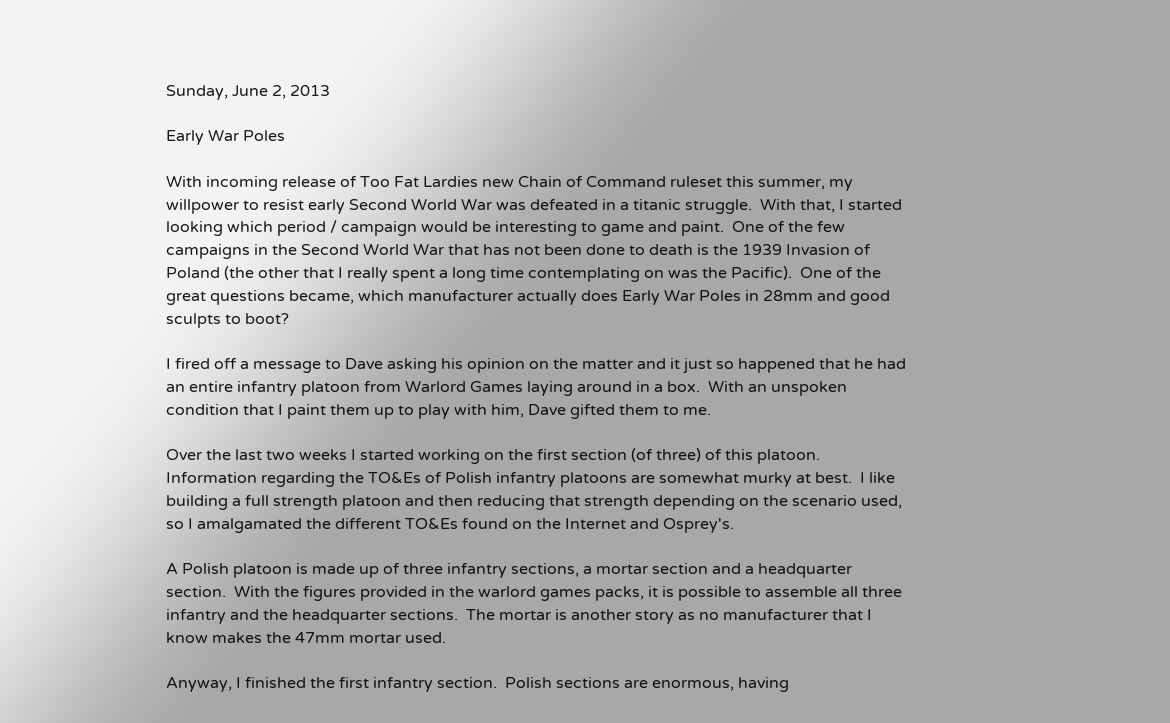Sunday, June 2, 2013

Early War Poles

With incoming release of Too Fat Lardies new Chain of Command ruleset this summer, my willpower to resist early Second World War was defeated in a titanic struggle.  With that, I started looking which period / campaign would be interesting to game and paint.  One of the few campaigns in the Second World War that has not been done to death is the 1939 Invasion of Poland (the other that I really spent a long time contemplating on was the Pacific).  One of the great questions became, which manufacturer actually does Early War Poles in 28mm and good sculpts to boot?

I fired off a message to Dave asking his opinion on the matter and it just so happened that he had an entire infantry platoon from Warlord Games laying around in a box.  With an unspoken condition that I paint them up to play with him, Dave gifted them to me.

Over the last two weeks I started working on the first section (of three) of this platoon.  Information regarding the TO&Es of Polish infantry platoons are somewhat murky at best.  I like building a full strength platoon and then reducing that strength depending on the scenario used, so I amalgamated the different TO&Es found on the Internet and Osprey's.

A Polish platoon is made up of three infantry sections, a mortar section and a headquarter section.  With the figures provided in the warlord games packs, it is possible to assemble all three infantry and the headquarter sections.  The mortar is another story as no manufacturer that I know makes the 47mm mortar used.

Anyway, I finished the first infantry section.  Polish sections are enormous, having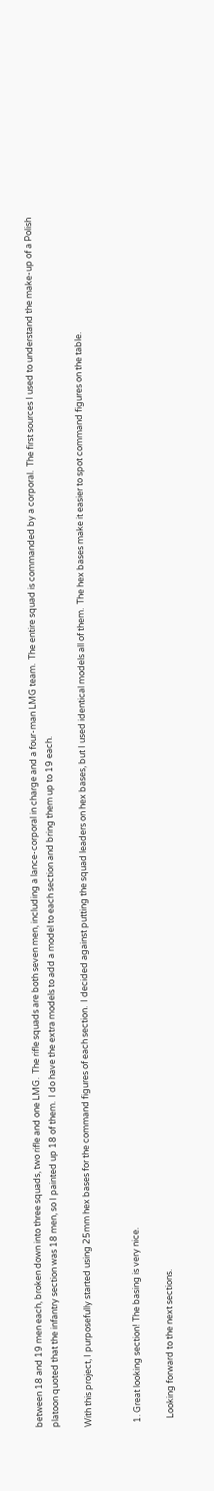between 18 and 19 men each, broken down into three squads, two rifle and one LMG.  The rifle squads are both seven men, including a lance-corporal in charge and a four-man LMG team.  The entire squad is commanded by a corporal.  The first sources I used to understand the make-up of a Polish platoon quoted that the infantry section was 18 men, so I painted up 18 of them.  I do have the extra models to add a model to each section and bring them up to 19 each.

With this project, I purposefully started using 25mm hex bases for the command figures of each section.  I decided against putting the squad leaders on hex bases, but I used identical models all of them.  The hex bases make it easier to spot command figures on the table.


  1. Great looking section! The basing is very nice.

    Looking forward to the next sections.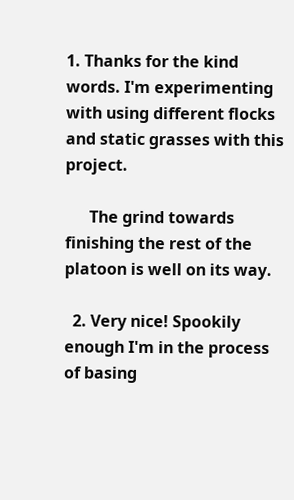1. Thanks for the kind words. I'm experimenting with using different flocks and static grasses with this project.

      The grind towards finishing the rest of the platoon is well on its way.

  2. Very nice! Spookily enough I'm in the process of basing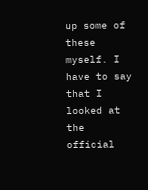up some of these myself. I have to say that I looked at the official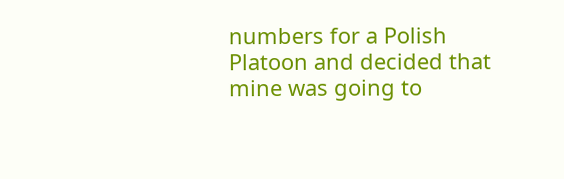numbers for a Polish Platoon and decided that mine was going to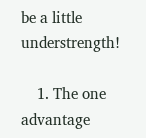be a little understrength!

    1. The one advantage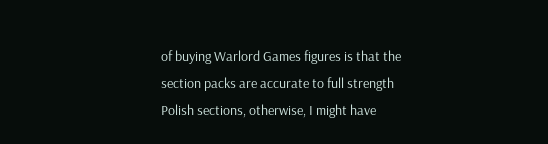of buying Warlord Games figures is that the section packs are accurate to full strength Polish sections, otherwise, I might have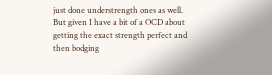just done understrength ones as well. But given I have a bit of a OCD about getting the exact strength perfect and then bodging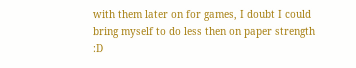with them later on for games, I doubt I could bring myself to do less then on paper strength :D